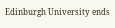Edinburgh University ends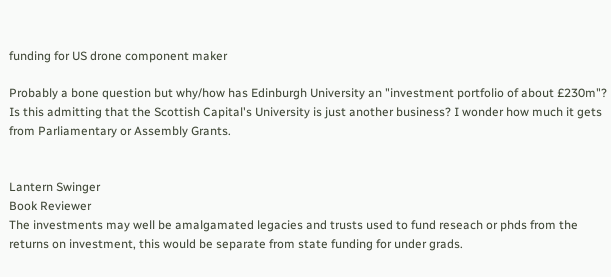funding for US drone component maker

Probably a bone question but why/how has Edinburgh University an "investment portfolio of about £230m"? Is this admitting that the Scottish Capital's University is just another business? I wonder how much it gets from Parliamentary or Assembly Grants.


Lantern Swinger
Book Reviewer
The investments may well be amalgamated legacies and trusts used to fund reseach or phds from the returns on investment, this would be separate from state funding for under grads.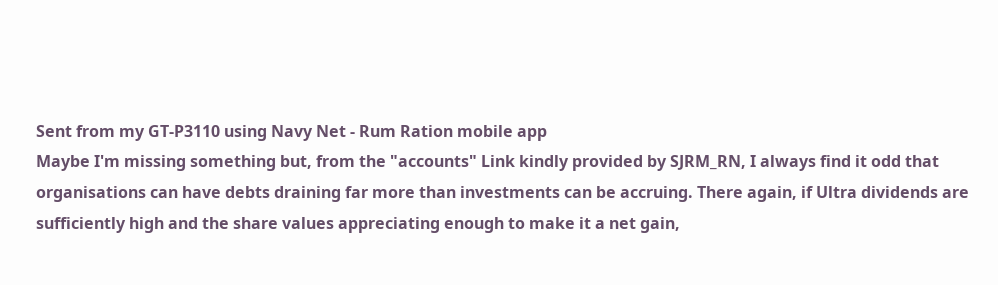Sent from my GT-P3110 using Navy Net - Rum Ration mobile app
Maybe I'm missing something but, from the "accounts" Link kindly provided by SJRM_RN, I always find it odd that organisations can have debts draining far more than investments can be accruing. There again, if Ultra dividends are sufficiently high and the share values appreciating enough to make it a net gain,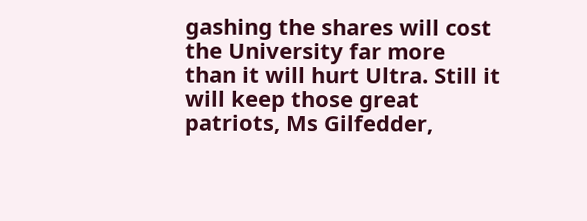gashing the shares will cost the University far more than it will hurt Ultra. Still it will keep those great patriots, Ms Gilfedder,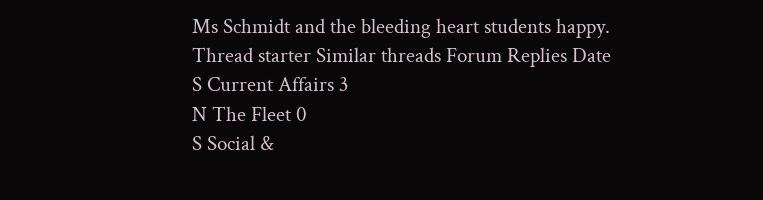Ms Schmidt and the bleeding heart students happy.
Thread starter Similar threads Forum Replies Date
S Current Affairs 3
N The Fleet 0
S Social &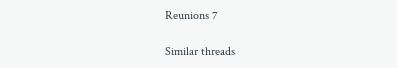Reunions 7

Similar threads